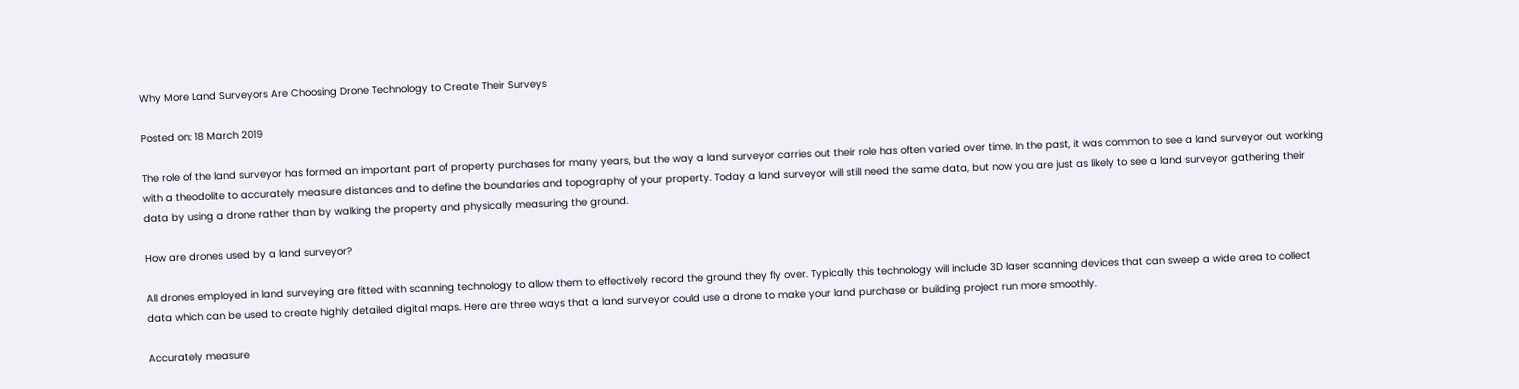Why More Land Surveyors Are Choosing Drone Technology to Create Their Surveys

Posted on: 18 March 2019

The role of the land surveyor has formed an important part of property purchases for many years, but the way a land surveyor carries out their role has often varied over time. In the past, it was common to see a land surveyor out working with a theodolite to accurately measure distances and to define the boundaries and topography of your property. Today a land surveyor will still need the same data, but now you are just as likely to see a land surveyor gathering their data by using a drone rather than by walking the property and physically measuring the ground.

How are drones used by a land surveyor?

All drones employed in land surveying are fitted with scanning technology to allow them to effectively record the ground they fly over. Typically this technology will include 3D laser scanning devices that can sweep a wide area to collect data which can be used to create highly detailed digital maps. Here are three ways that a land surveyor could use a drone to make your land purchase or building project run more smoothly.

Accurately measure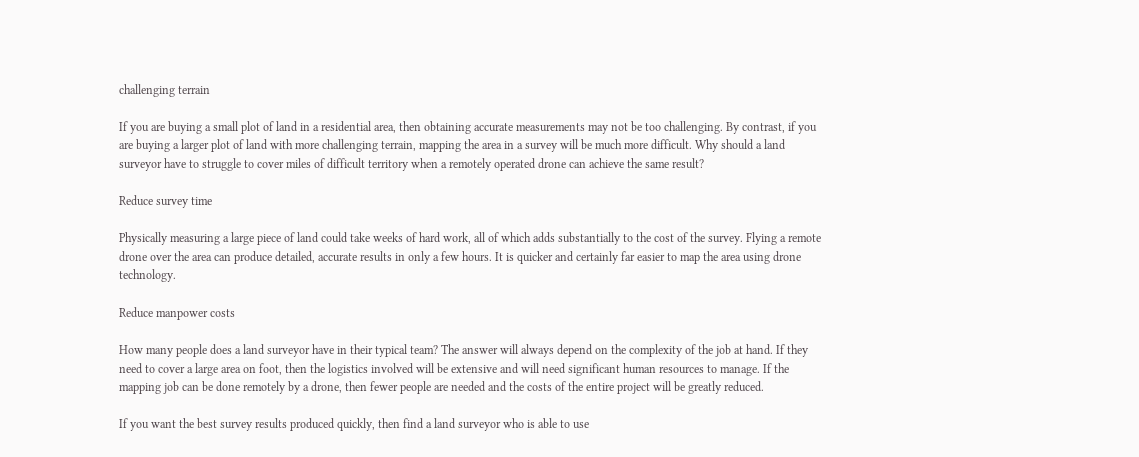challenging terrain

If you are buying a small plot of land in a residential area, then obtaining accurate measurements may not be too challenging. By contrast, if you are buying a larger plot of land with more challenging terrain, mapping the area in a survey will be much more difficult. Why should a land surveyor have to struggle to cover miles of difficult territory when a remotely operated drone can achieve the same result?

Reduce survey time

Physically measuring a large piece of land could take weeks of hard work, all of which adds substantially to the cost of the survey. Flying a remote drone over the area can produce detailed, accurate results in only a few hours. It is quicker and certainly far easier to map the area using drone technology.

Reduce manpower costs

How many people does a land surveyor have in their typical team? The answer will always depend on the complexity of the job at hand. If they need to cover a large area on foot, then the logistics involved will be extensive and will need significant human resources to manage. If the mapping job can be done remotely by a drone, then fewer people are needed and the costs of the entire project will be greatly reduced.

If you want the best survey results produced quickly, then find a land surveyor who is able to use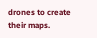drones to create their maps.